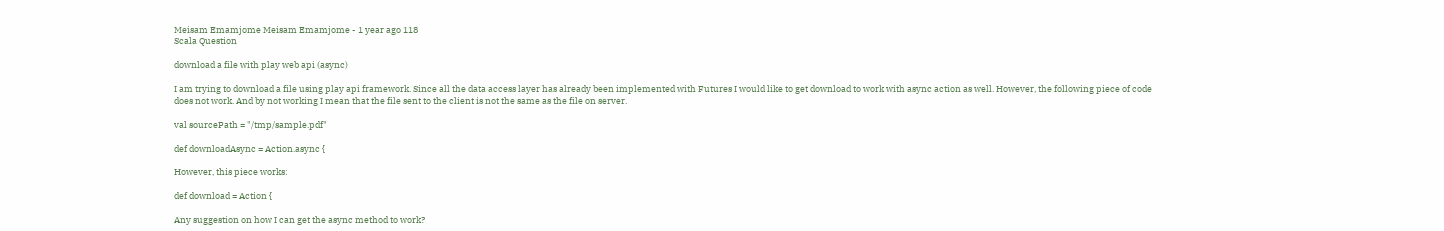Meisam Emamjome Meisam Emamjome - 1 year ago 118
Scala Question

download a file with play web api (async)

I am trying to download a file using play api framework. Since all the data access layer has already been implemented with Futures I would like to get download to work with async action as well. However, the following piece of code does not work. And by not working I mean that the file sent to the client is not the same as the file on server.

val sourcePath = "/tmp/sample.pdf"

def downloadAsync = Action.async {

However, this piece works:

def download = Action {

Any suggestion on how I can get the async method to work?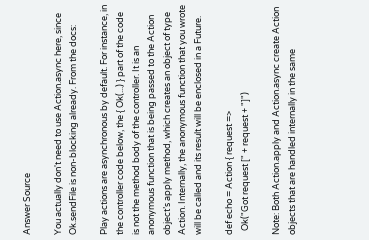Answer Source

You actually don't need to use Action.async here, since Ok.sendFile is non-blocking already. From the docs:

Play actions are asynchronous by default. For instance, in the controller code below, the { Ok(...) } part of the code is not the method body of the controller. It is an anonymous function that is being passed to the Action object’s apply method, which creates an object of type Action. Internally, the anonymous function that you wrote will be called and its result will be enclosed in a Future.

def echo = Action { request =>
  Ok("Got request [" + request + "]")

Note: Both Action.apply and Action.async create Action objects that are handled internally in the same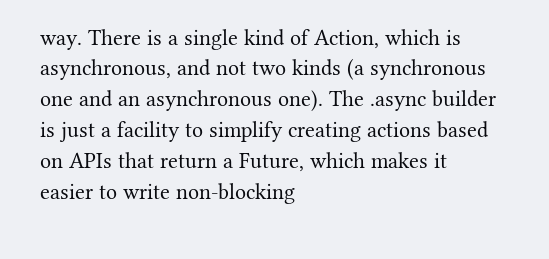way. There is a single kind of Action, which is asynchronous, and not two kinds (a synchronous one and an asynchronous one). The .async builder is just a facility to simplify creating actions based on APIs that return a Future, which makes it easier to write non-blocking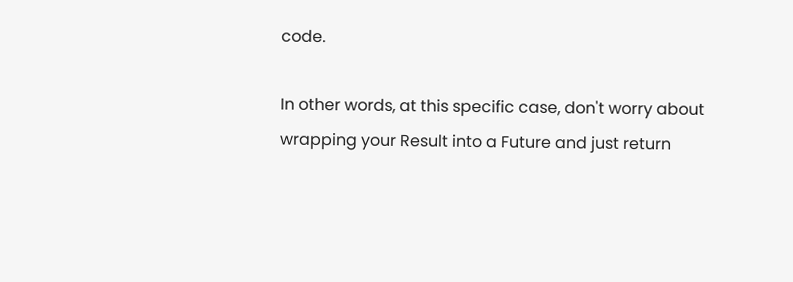code.

In other words, at this specific case, don't worry about wrapping your Result into a Future and just return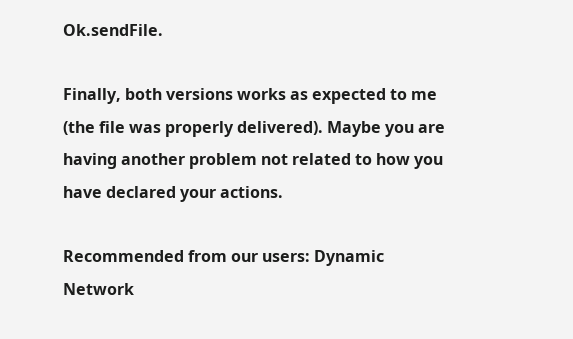Ok.sendFile.

Finally, both versions works as expected to me (the file was properly delivered). Maybe you are having another problem not related to how you have declared your actions.

Recommended from our users: Dynamic Network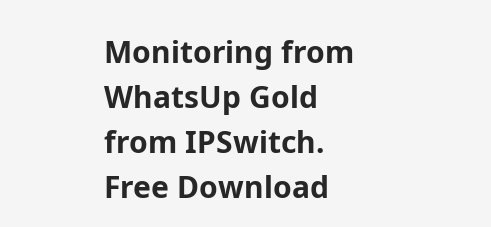Monitoring from WhatsUp Gold from IPSwitch. Free Download